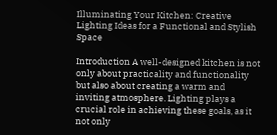Illuminating Your Kitchen: Creative Lighting Ideas for a Functional and Stylish Space

Introduction A well-designed kitchen is not only about practicality and functionality but also about creating a warm and inviting atmosphere. Lighting plays a crucial role in achieving these goals, as it not only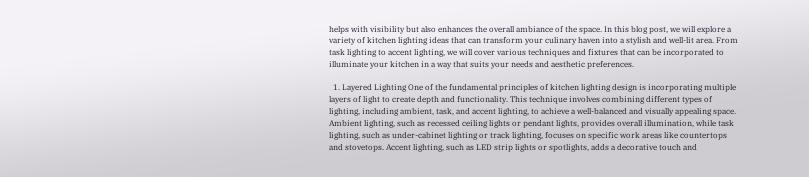helps with visibility but also enhances the overall ambiance of the space. In this blog post, we will explore a variety of kitchen lighting ideas that can transform your culinary haven into a stylish and well-lit area. From task lighting to accent lighting, we will cover various techniques and fixtures that can be incorporated to illuminate your kitchen in a way that suits your needs and aesthetic preferences.

  1. Layered Lighting One of the fundamental principles of kitchen lighting design is incorporating multiple layers of light to create depth and functionality. This technique involves combining different types of lighting, including ambient, task, and accent lighting, to achieve a well-balanced and visually appealing space. Ambient lighting, such as recessed ceiling lights or pendant lights, provides overall illumination, while task lighting, such as under-cabinet lighting or track lighting, focuses on specific work areas like countertops and stovetops. Accent lighting, such as LED strip lights or spotlights, adds a decorative touch and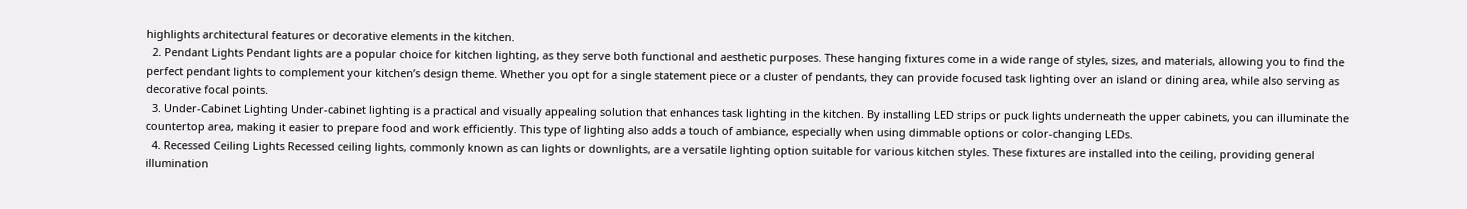highlights architectural features or decorative elements in the kitchen.
  2. Pendant Lights Pendant lights are a popular choice for kitchen lighting, as they serve both functional and aesthetic purposes. These hanging fixtures come in a wide range of styles, sizes, and materials, allowing you to find the perfect pendant lights to complement your kitchen’s design theme. Whether you opt for a single statement piece or a cluster of pendants, they can provide focused task lighting over an island or dining area, while also serving as decorative focal points.
  3. Under-Cabinet Lighting Under-cabinet lighting is a practical and visually appealing solution that enhances task lighting in the kitchen. By installing LED strips or puck lights underneath the upper cabinets, you can illuminate the countertop area, making it easier to prepare food and work efficiently. This type of lighting also adds a touch of ambiance, especially when using dimmable options or color-changing LEDs.
  4. Recessed Ceiling Lights Recessed ceiling lights, commonly known as can lights or downlights, are a versatile lighting option suitable for various kitchen styles. These fixtures are installed into the ceiling, providing general illumination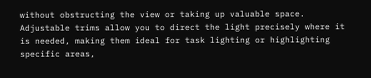without obstructing the view or taking up valuable space. Adjustable trims allow you to direct the light precisely where it is needed, making them ideal for task lighting or highlighting specific areas,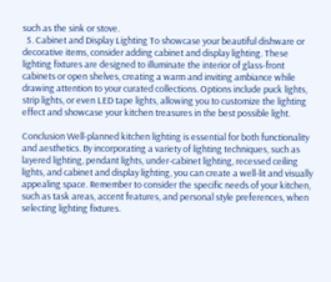such as the sink or stove.
  5. Cabinet and Display Lighting To showcase your beautiful dishware or decorative items, consider adding cabinet and display lighting. These lighting fixtures are designed to illuminate the interior of glass-front cabinets or open shelves, creating a warm and inviting ambiance while drawing attention to your curated collections. Options include puck lights, strip lights, or even LED tape lights, allowing you to customize the lighting effect and showcase your kitchen treasures in the best possible light.

Conclusion Well-planned kitchen lighting is essential for both functionality and aesthetics. By incorporating a variety of lighting techniques, such as layered lighting, pendant lights, under-cabinet lighting, recessed ceiling lights, and cabinet and display lighting, you can create a well-lit and visually appealing space. Remember to consider the specific needs of your kitchen, such as task areas, accent features, and personal style preferences, when selecting lighting fixtures.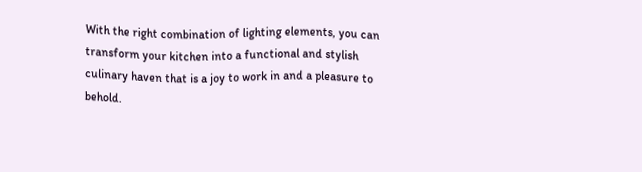With the right combination of lighting elements, you can transform your kitchen into a functional and stylish culinary haven that is a joy to work in and a pleasure to behold.